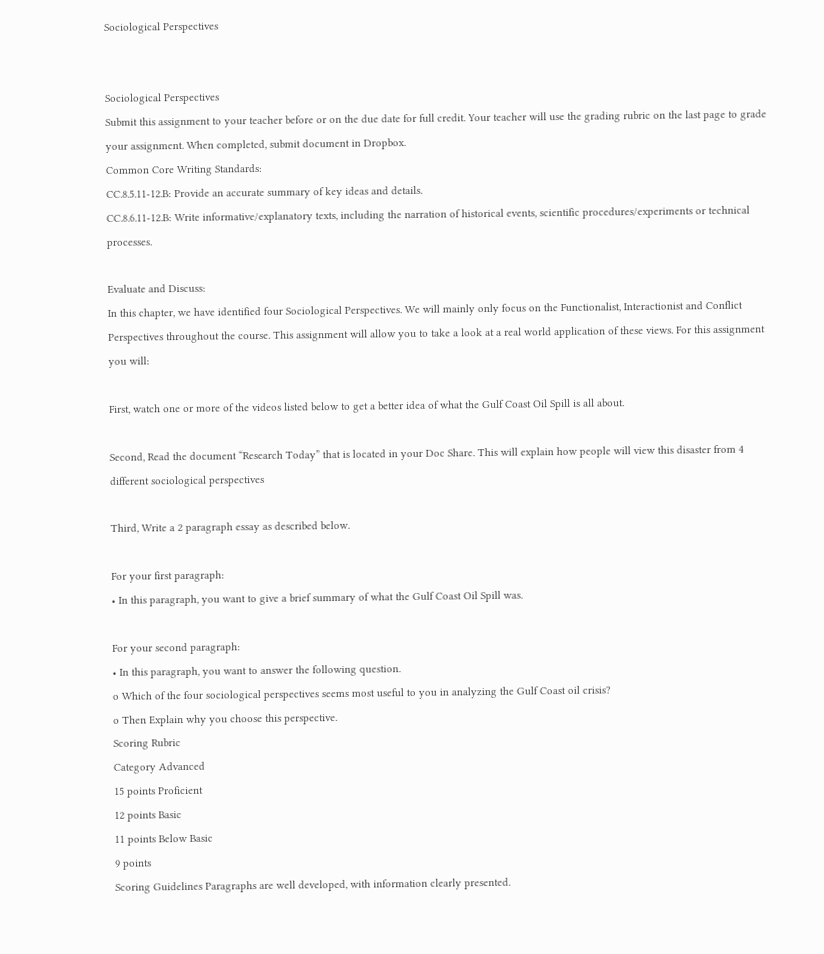Sociological Perspectives


Sociological Perspectives
Submit this assignment to your teacher before or on the due date for full credit. Your teacher will use the grading rubric on the last page to grade your assignment. When completed, submit document in Dropbox.
Common Core Writing Standards:
CC.8.5.11-12.B: Provide an accurate summary of key ideas and details.
CC.8.6.11-12.B: Write informative/explanatory texts, including the narration of historical events, scientific procedures/experiments or technical processes.

Evaluate and Discuss:
In this chapter, we have identified four Sociological Perspectives. We will mainly only focus on the Functionalist, Interactionist and Conflict Perspectives throughout the course. This assignment will allow you to take a look at a real world application of these views. For this assignment you will:

First, watch one or more of the videos listed below to get a better idea of what the Gulf Coast Oil Spill is all about.

Second, Read the document “Research Today” that is located in your Doc Share. This will explain how people will view this disaster from 4 different sociological perspectives

Third, Write a 2 paragraph essay as described below.

For your first paragraph:
• In this paragraph, you want to give a brief summary of what the Gulf Coast Oil Spill was.

For your second paragraph:
• In this paragraph, you want to answer the following question.
o Which of the four sociological perspectives seems most useful to you in analyzing the Gulf Coast oil crisis?
o Then Explain why you choose this perspective.
Scoring Rubric
Category Advanced
15 points Proficient
12 points Basic
11 points Below Basic
9 points
Scoring Guidelines Paragraphs are well developed, with information clearly presented.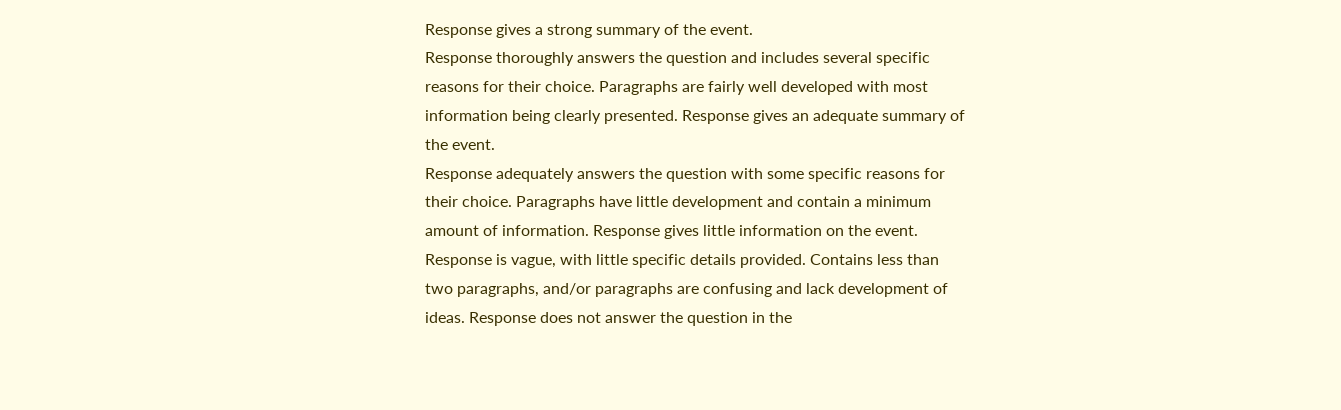Response gives a strong summary of the event.
Response thoroughly answers the question and includes several specific reasons for their choice. Paragraphs are fairly well developed with most information being clearly presented. Response gives an adequate summary of the event.
Response adequately answers the question with some specific reasons for their choice. Paragraphs have little development and contain a minimum amount of information. Response gives little information on the event.
Response is vague, with little specific details provided. Contains less than two paragraphs, and/or paragraphs are confusing and lack development of ideas. Response does not answer the question in the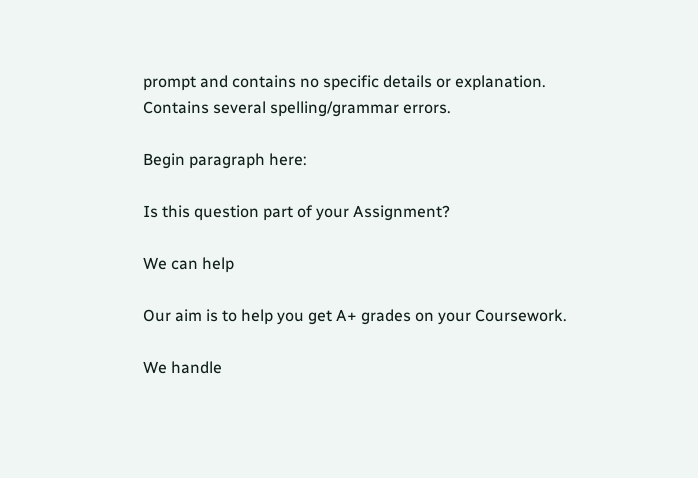prompt and contains no specific details or explanation.
Contains several spelling/grammar errors.

Begin paragraph here:

Is this question part of your Assignment?

We can help

Our aim is to help you get A+ grades on your Coursework.

We handle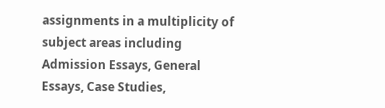assignments in a multiplicity of subject areas including Admission Essays, General Essays, Case Studies,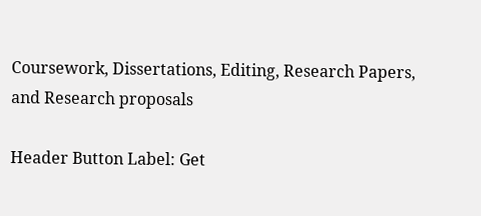Coursework, Dissertations, Editing, Research Papers, and Research proposals

Header Button Label: Get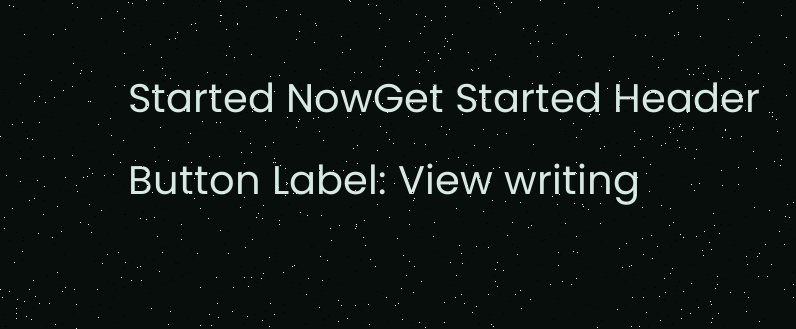Started NowGet Started Header Button Label: View writing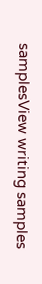samplesView writing samples